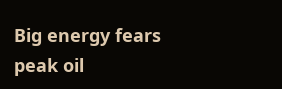Big energy fears peak oil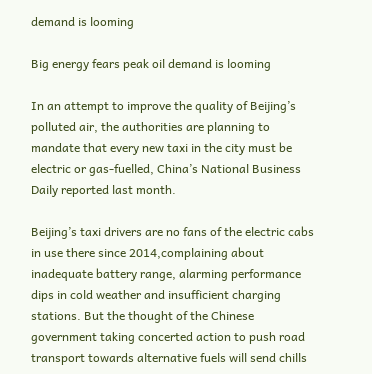demand is looming

Big energy fears peak oil demand is looming

In an attempt to improve the quality of Beijing’s polluted air, the authorities are planning to mandate that every new taxi in the city must be electric or gas-fuelled, China’s National Business Daily reported last month.

Beijing’s taxi drivers are no fans of the electric cabs in use there since 2014,complaining about inadequate battery range, alarming performance dips in cold weather and insufficient charging stations. But the thought of the Chinese government taking concerted action to push road transport towards alternative fuels will send chills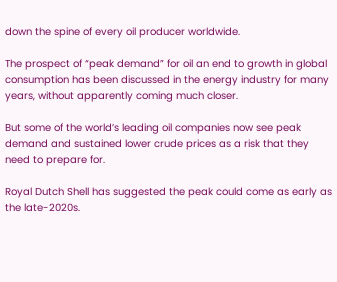down the spine of every oil producer worldwide.

The prospect of “peak demand” for oil an end to growth in global consumption has been discussed in the energy industry for many years, without apparently coming much closer.

But some of the world’s leading oil companies now see peak demand and sustained lower crude prices as a risk that they need to prepare for.

Royal Dutch Shell has suggested the peak could come as early as the late-2020s.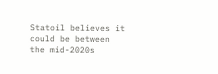Statoil believes it could be between the mid-2020s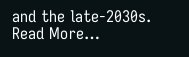and the late-2030s. Read More…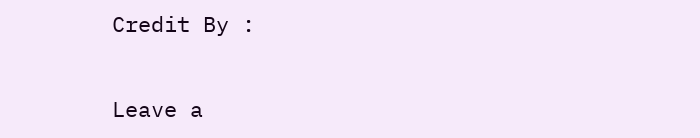Credit By :


Leave a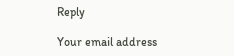Reply

Your email address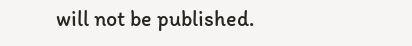will not be published.